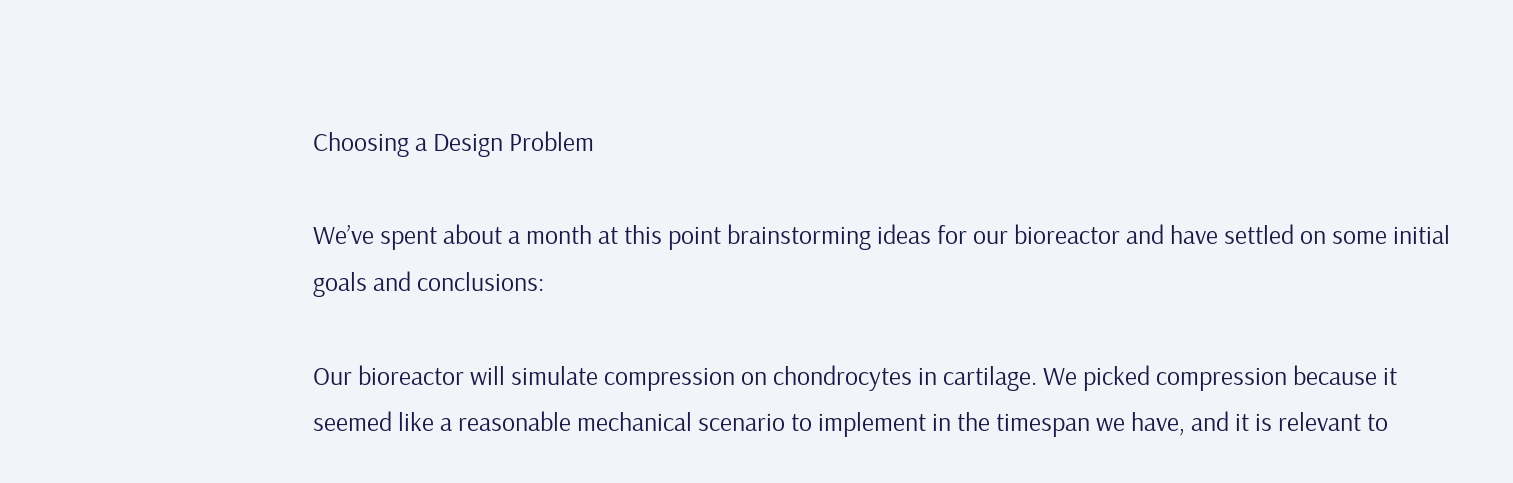Choosing a Design Problem

We’ve spent about a month at this point brainstorming ideas for our bioreactor and have settled on some initial goals and conclusions:

Our bioreactor will simulate compression on chondrocytes in cartilage. We picked compression because it seemed like a reasonable mechanical scenario to implement in the timespan we have, and it is relevant to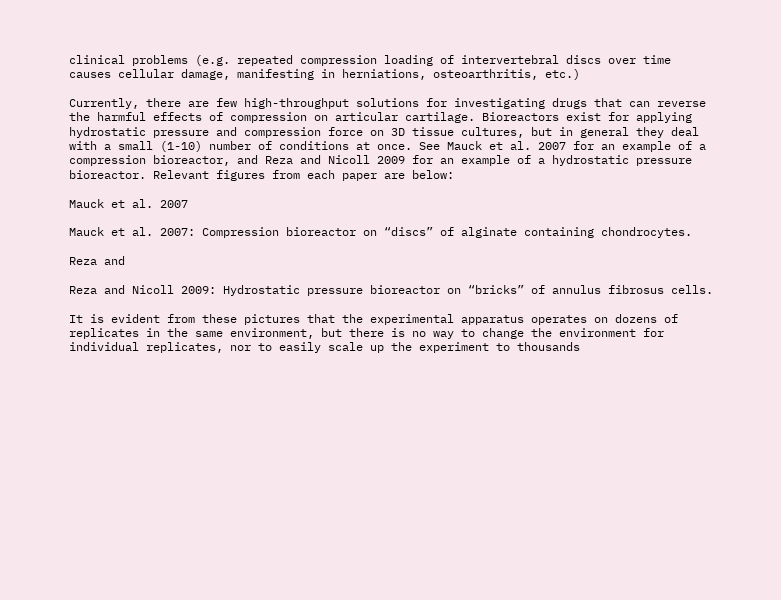clinical problems (e.g. repeated compression loading of intervertebral discs over time causes cellular damage, manifesting in herniations, osteoarthritis, etc.)

Currently, there are few high-throughput solutions for investigating drugs that can reverse the harmful effects of compression on articular cartilage. Bioreactors exist for applying hydrostatic pressure and compression force on 3D tissue cultures, but in general they deal with a small (1-10) number of conditions at once. See Mauck et al. 2007 for an example of a compression bioreactor, and Reza and Nicoll 2009 for an example of a hydrostatic pressure bioreactor. Relevant figures from each paper are below:

Mauck et al. 2007

Mauck et al. 2007: Compression bioreactor on “discs” of alginate containing chondrocytes.

Reza and

Reza and Nicoll 2009: Hydrostatic pressure bioreactor on “bricks” of annulus fibrosus cells.

It is evident from these pictures that the experimental apparatus operates on dozens of replicates in the same environment, but there is no way to change the environment for individual replicates, nor to easily scale up the experiment to thousands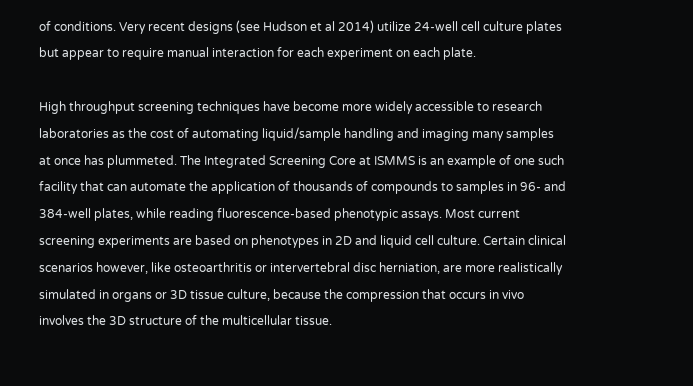of conditions. Very recent designs (see Hudson et al 2014) utilize 24-well cell culture plates but appear to require manual interaction for each experiment on each plate.

High throughput screening techniques have become more widely accessible to research laboratories as the cost of automating liquid/sample handling and imaging many samples at once has plummeted. The Integrated Screening Core at ISMMS is an example of one such facility that can automate the application of thousands of compounds to samples in 96- and 384-well plates, while reading fluorescence-based phenotypic assays. Most current screening experiments are based on phenotypes in 2D and liquid cell culture. Certain clinical scenarios however, like osteoarthritis or intervertebral disc herniation, are more realistically simulated in organs or 3D tissue culture, because the compression that occurs in vivo involves the 3D structure of the multicellular tissue.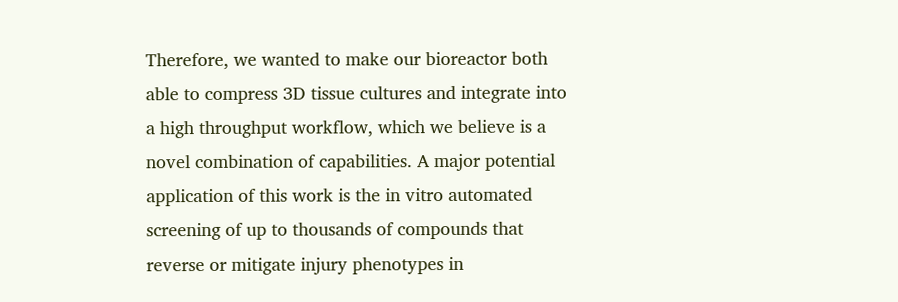Therefore, we wanted to make our bioreactor both able to compress 3D tissue cultures and integrate into a high throughput workflow, which we believe is a novel combination of capabilities. A major potential application of this work is the in vitro automated screening of up to thousands of compounds that reverse or mitigate injury phenotypes in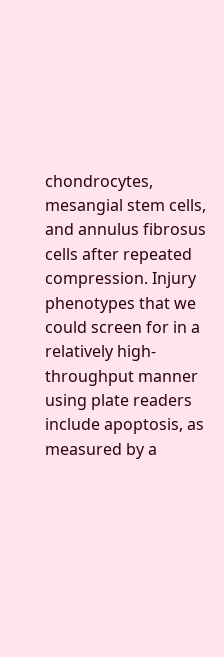chondrocytes, mesangial stem cells, and annulus fibrosus cells after repeated compression. Injury phenotypes that we could screen for in a relatively high-throughput manner using plate readers include apoptosis, as measured by a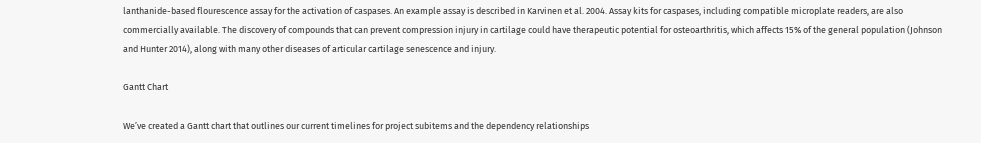lanthanide-based flourescence assay for the activation of caspases. An example assay is described in Karvinen et al. 2004. Assay kits for caspases, including compatible microplate readers, are also commercially available. The discovery of compounds that can prevent compression injury in cartilage could have therapeutic potential for osteoarthritis, which affects 15% of the general population (Johnson and Hunter 2014), along with many other diseases of articular cartilage senescence and injury.

Gantt Chart

We’ve created a Gantt chart that outlines our current timelines for project subitems and the dependency relationships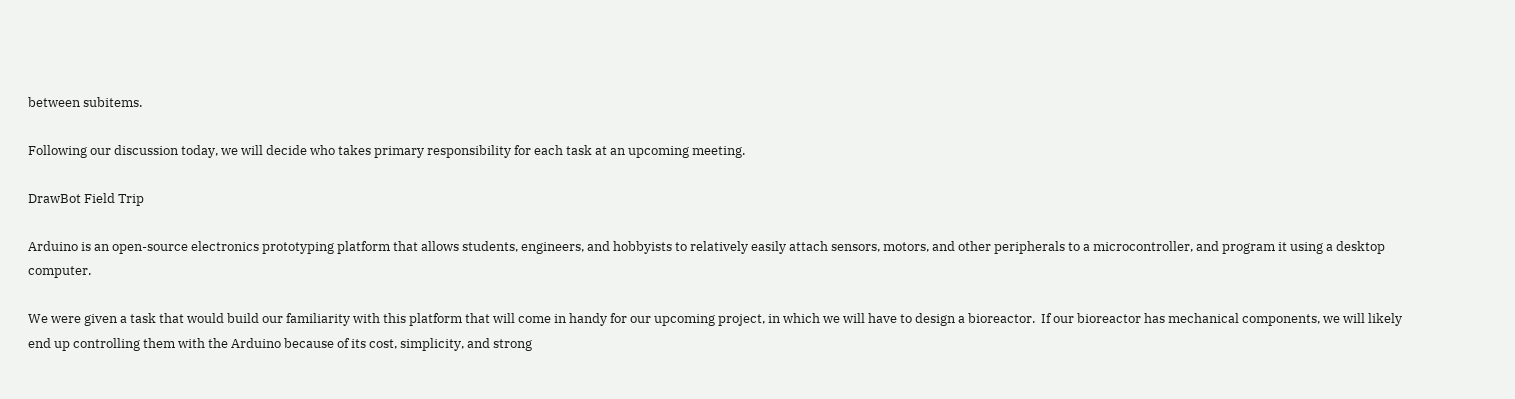between subitems.

Following our discussion today, we will decide who takes primary responsibility for each task at an upcoming meeting.

DrawBot Field Trip

Arduino is an open-source electronics prototyping platform that allows students, engineers, and hobbyists to relatively easily attach sensors, motors, and other peripherals to a microcontroller, and program it using a desktop computer.

We were given a task that would build our familiarity with this platform that will come in handy for our upcoming project, in which we will have to design a bioreactor.  If our bioreactor has mechanical components, we will likely end up controlling them with the Arduino because of its cost, simplicity, and strong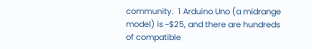community.  1 Arduino Uno (a midrange model) is ~$25, and there are hundreds of compatible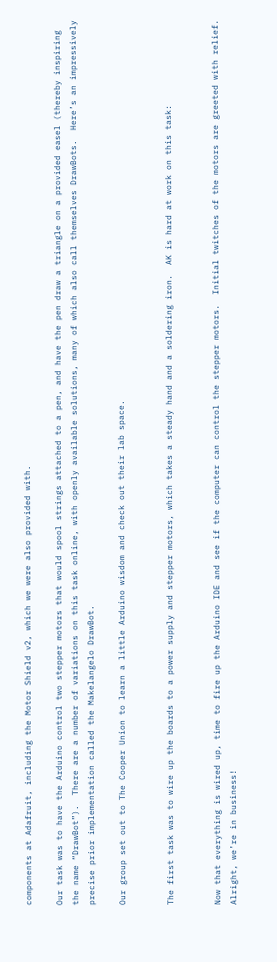components at Adafruit, including the Motor Shield v2, which we were also provided with.

Our task was to have the Arduino control two stepper motors that would spool strings attached to a pen, and have the pen draw a triangle on a provided easel (thereby inspiring the name “DrawBot”).  There are a number of variations on this task online, with openly available solutions, many of which also call themselves DrawBots.  Here’s an impressively precise prior implementation called the Makelangelo DrawBot.

Our group set out to The Cooper Union to learn a little Arduino wisdom and check out their lab space.


The first task was to wire up the boards to a power supply and stepper motors, which takes a steady hand and a soldering iron.  AK is hard at work on this task:


Now that everything is wired up, time to fire up the Arduino IDE and see if the computer can control the stepper motors.  Initial twitches of the motors are greeted with relief.  Alright, we’re in business!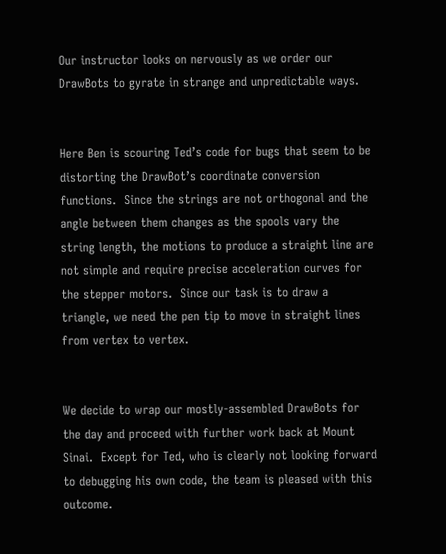Our instructor looks on nervously as we order our DrawBots to gyrate in strange and unpredictable ways.


Here Ben is scouring Ted’s code for bugs that seem to be distorting the DrawBot’s coordinate conversion functions.  Since the strings are not orthogonal and the angle between them changes as the spools vary the string length, the motions to produce a straight line are not simple and require precise acceleration curves for the stepper motors.  Since our task is to draw a triangle, we need the pen tip to move in straight lines from vertex to vertex.


We decide to wrap our mostly-assembled DrawBots for the day and proceed with further work back at Mount Sinai.  Except for Ted, who is clearly not looking forward to debugging his own code, the team is pleased with this outcome.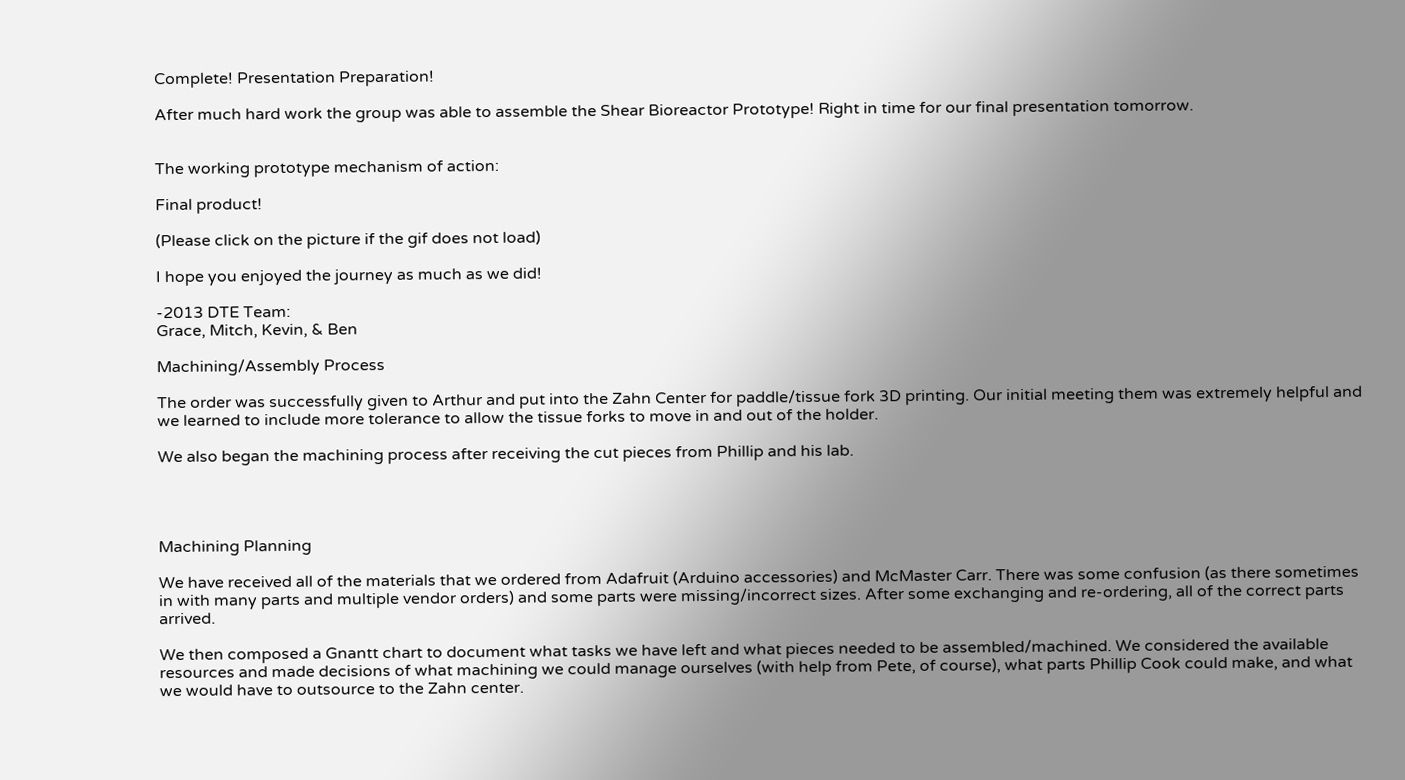Complete! Presentation Preparation!

After much hard work the group was able to assemble the Shear Bioreactor Prototype! Right in time for our final presentation tomorrow.


The working prototype mechanism of action:

Final product!

(Please click on the picture if the gif does not load)

I hope you enjoyed the journey as much as we did!

-2013 DTE Team:
Grace, Mitch, Kevin, & Ben

Machining/Assembly Process

The order was successfully given to Arthur and put into the Zahn Center for paddle/tissue fork 3D printing. Our initial meeting them was extremely helpful and we learned to include more tolerance to allow the tissue forks to move in and out of the holder.

We also began the machining process after receiving the cut pieces from Phillip and his lab.




Machining Planning

We have received all of the materials that we ordered from Adafruit (Arduino accessories) and McMaster Carr. There was some confusion (as there sometimes in with many parts and multiple vendor orders) and some parts were missing/incorrect sizes. After some exchanging and re-ordering, all of the correct parts arrived.

We then composed a Gnantt chart to document what tasks we have left and what pieces needed to be assembled/machined. We considered the available resources and made decisions of what machining we could manage ourselves (with help from Pete, of course), what parts Phillip Cook could make, and what we would have to outsource to the Zahn center.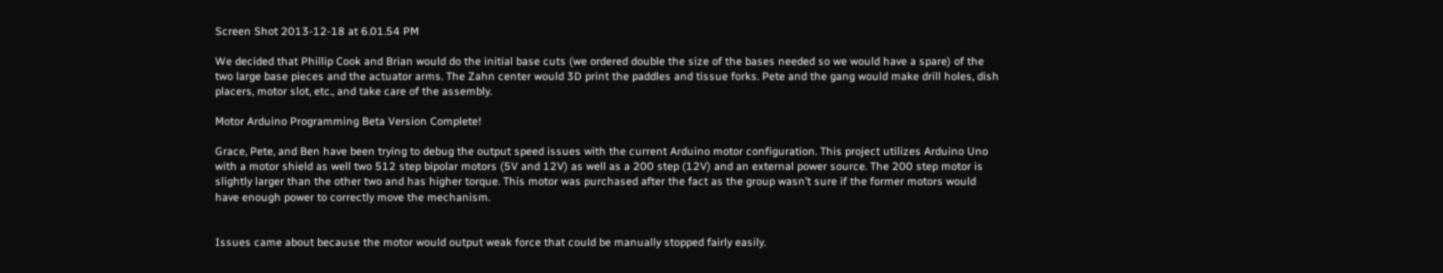Screen Shot 2013-12-18 at 6.01.54 PM

We decided that Phillip Cook and Brian would do the initial base cuts (we ordered double the size of the bases needed so we would have a spare) of the two large base pieces and the actuator arms. The Zahn center would 3D print the paddles and tissue forks. Pete and the gang would make drill holes, dish placers, motor slot, etc., and take care of the assembly.

Motor Arduino Programming Beta Version Complete!

Grace, Pete, and Ben have been trying to debug the output speed issues with the current Arduino motor configuration. This project utilizes Arduino Uno with a motor shield as well two 512 step bipolar motors (5V and 12V) as well as a 200 step (12V) and an external power source. The 200 step motor is slightly larger than the other two and has higher torque. This motor was purchased after the fact as the group wasn’t sure if the former motors would have enough power to correctly move the mechanism.


Issues came about because the motor would output weak force that could be manually stopped fairly easily.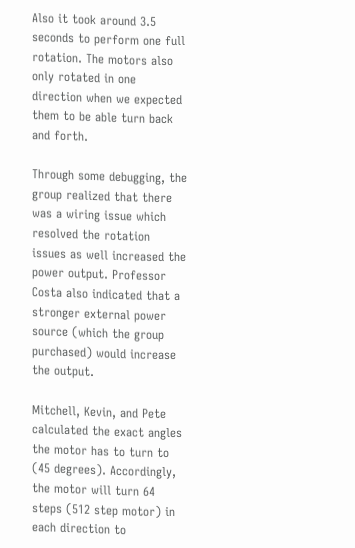Also it took around 3.5 seconds to perform one full rotation. The motors also only rotated in one direction when we expected them to be able turn back and forth.

Through some debugging, the group realized that there was a wiring issue which resolved the rotation issues as well increased the power output. Professor Costa also indicated that a stronger external power source (which the group purchased) would increase the output.

Mitchell, Kevin, and Pete calculated the exact angles the motor has to turn to (45 degrees). Accordingly, the motor will turn 64 steps (512 step motor) in each direction to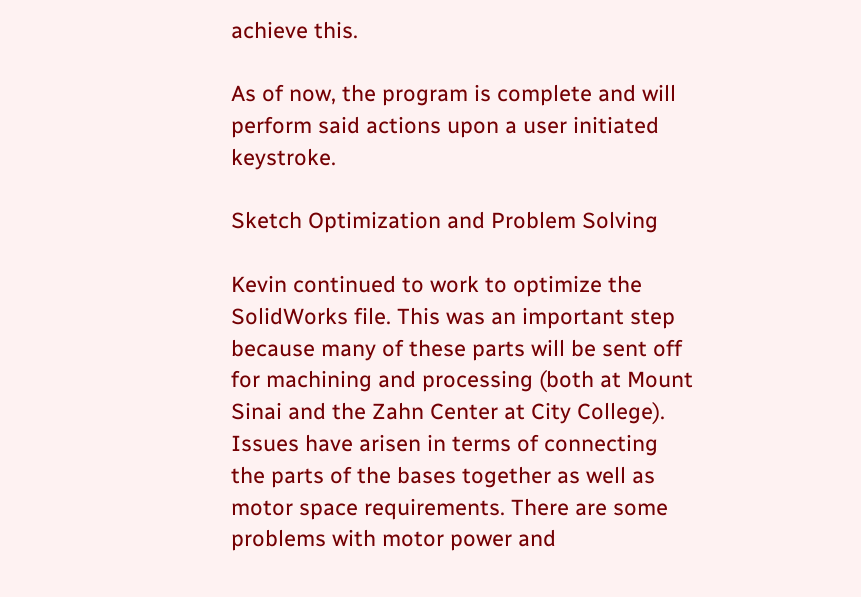achieve this.

As of now, the program is complete and will perform said actions upon a user initiated keystroke.

Sketch Optimization and Problem Solving

Kevin continued to work to optimize the SolidWorks file. This was an important step because many of these parts will be sent off for machining and processing (both at Mount Sinai and the Zahn Center at City College). Issues have arisen in terms of connecting the parts of the bases together as well as motor space requirements. There are some problems with motor power and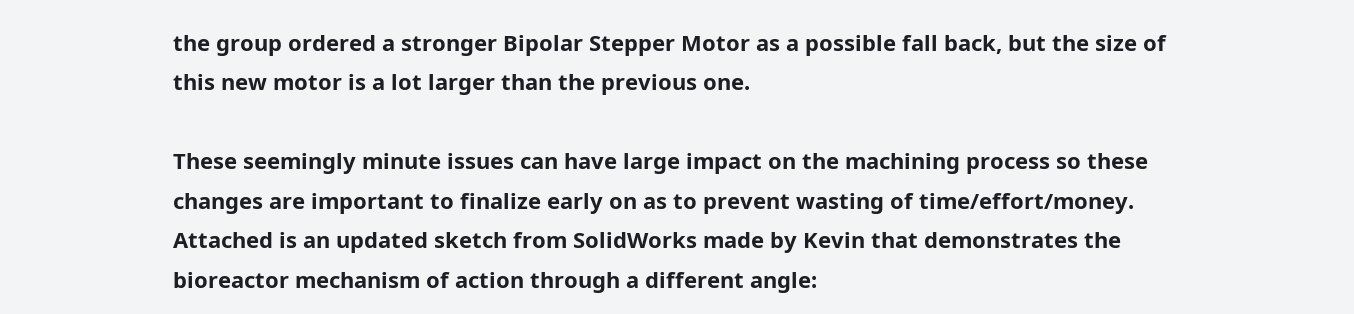the group ordered a stronger Bipolar Stepper Motor as a possible fall back, but the size of this new motor is a lot larger than the previous one.

These seemingly minute issues can have large impact on the machining process so these changes are important to finalize early on as to prevent wasting of time/effort/money. Attached is an updated sketch from SolidWorks made by Kevin that demonstrates the bioreactor mechanism of action through a different angle: